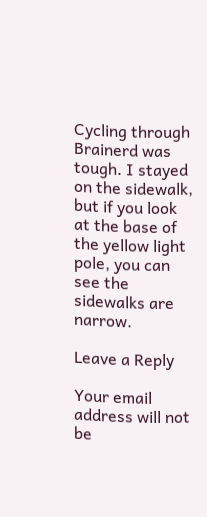Cycling through Brainerd was tough. I stayed on the sidewalk, but if you look at the base of the yellow light pole, you can see the sidewalks are narrow.

Leave a Reply

Your email address will not be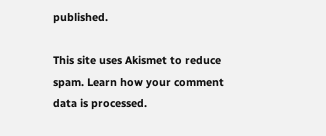published.

This site uses Akismet to reduce spam. Learn how your comment data is processed.